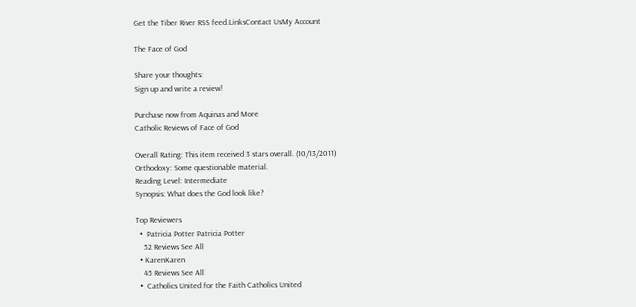Get the Tiber River RSS feed.LinksContact UsMy Account

The Face of God

Share your thoughts:
Sign up and write a review!

Purchase now from Aquinas and More
Catholic Reviews of Face of God

Overall Rating: This item received 3 stars overall. (10/13/2011)
Orthodoxy: Some questionable material.
Reading Level: Intermediate
Synopsis: What does the God look like?

Top Reviewers
  •  Patricia Potter Patricia Potter
    52 Reviews See All
  • KarenKaren
    45 Reviews See All
  •  Catholics United for the Faith Catholics United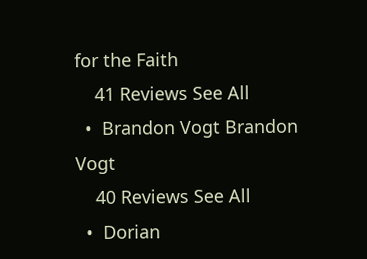for the Faith
    41 Reviews See All
  •  Brandon Vogt Brandon Vogt
    40 Reviews See All
  •  Dorian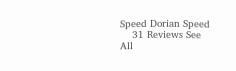Speed Dorian Speed
    31 Reviews See All